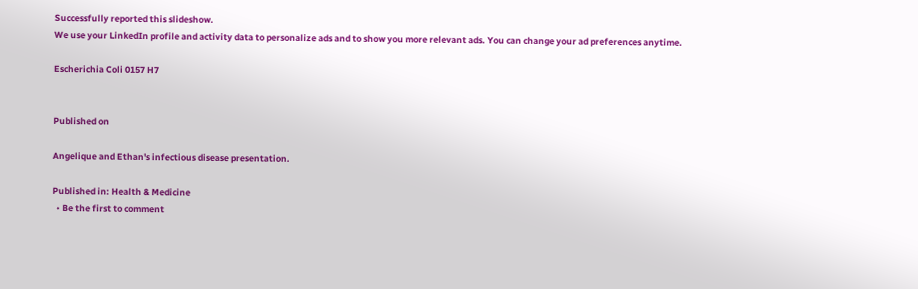Successfully reported this slideshow.
We use your LinkedIn profile and activity data to personalize ads and to show you more relevant ads. You can change your ad preferences anytime.

Escherichia Coli 0157 H7


Published on

Angelique and Ethan's infectious disease presentation.

Published in: Health & Medicine
  • Be the first to comment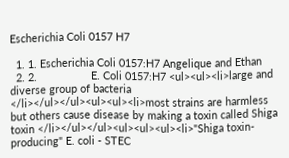Escherichia Coli 0157 H7

  1. 1. Escherichia Coli 0157:H7 Angelique and Ethan
  2. 2.                  E. Coli 0157:H7 <ul><ul><li>large and diverse group of bacteria  </li></ul></ul><ul><ul><li>most strains are harmless but others cause disease by making a toxin called Shiga toxin </li></ul></ul><ul><ul><ul><li>"Shiga toxin-producing" E. coli - STEC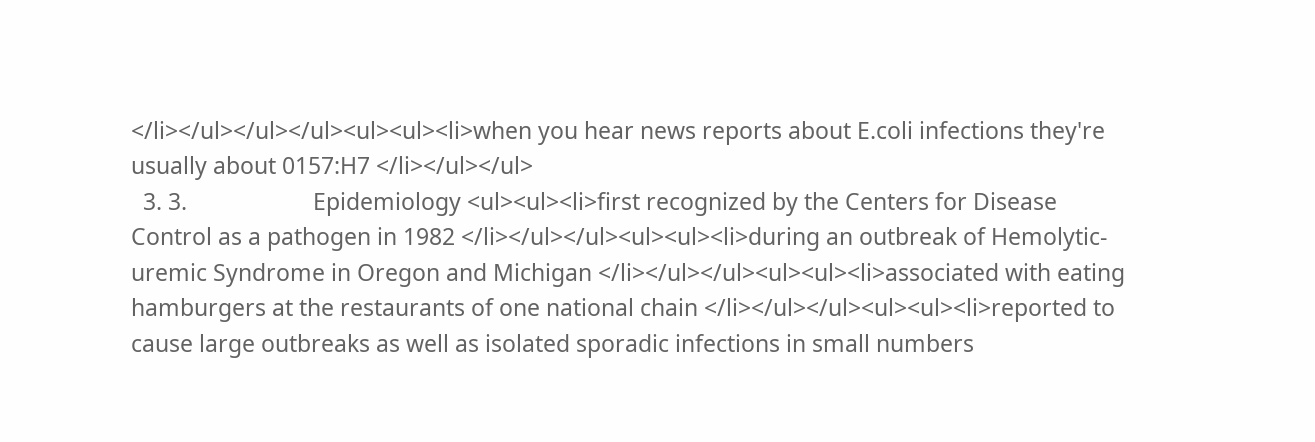</li></ul></ul></ul><ul><ul><li>when you hear news reports about E.coli infections they're usually about 0157:H7 </li></ul></ul>
  3. 3.                     Epidemiology <ul><ul><li>first recognized by the Centers for Disease Control as a pathogen in 1982 </li></ul></ul><ul><ul><li>during an outbreak of Hemolytic-uremic Syndrome in Oregon and Michigan </li></ul></ul><ul><ul><li>associated with eating hamburgers at the restaurants of one national chain </li></ul></ul><ul><ul><li>reported to cause large outbreaks as well as isolated sporadic infections in small numbers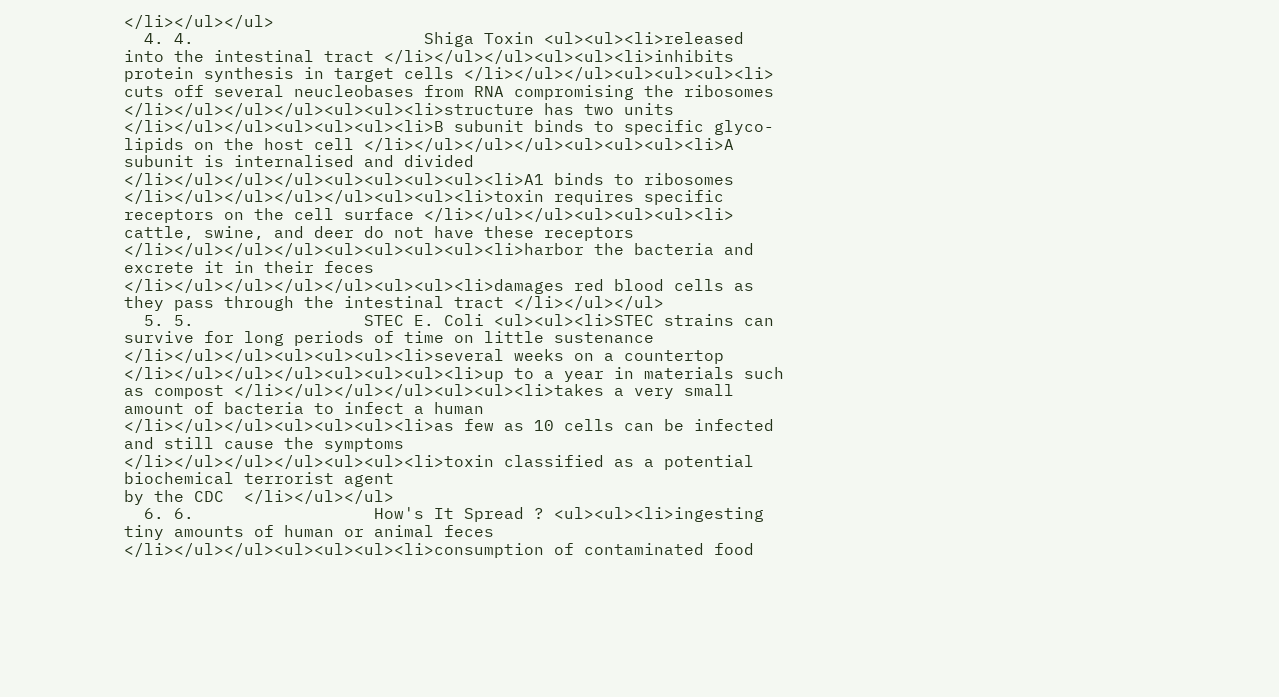</li></ul></ul>
  4. 4.                       Shiga Toxin <ul><ul><li>released into the intestinal tract </li></ul></ul><ul><ul><li>inhibits protein synthesis in target cells </li></ul></ul><ul><ul><ul><li>  cuts off several neucleobases from RNA compromising the ribosomes </li></ul></ul></ul><ul><ul><li>structure has two units </li></ul></ul><ul><ul><ul><li>B subunit binds to specific glyco-lipids on the host cell </li></ul></ul></ul><ul><ul><ul><li>A subunit is internalised and divided </li></ul></ul></ul><ul><ul><ul><ul><li>A1 binds to ribosomes </li></ul></ul></ul></ul><ul><ul><li>toxin requires specific receptors on the cell surface </li></ul></ul><ul><ul><ul><li>  cattle, swine, and deer do not have these receptors </li></ul></ul></ul><ul><ul><ul><ul><li>harbor the bacteria and excrete it in their feces  </li></ul></ul></ul></ul><ul><ul><li>damages red blood cells as they pass through the intestinal tract </li></ul></ul>
  5. 5.                 STEC E. Coli <ul><ul><li>STEC strains can survive for long periods of time on little sustenance </li></ul></ul><ul><ul><ul><li>several weeks on a countertop </li></ul></ul></ul><ul><ul><ul><li>up to a year in materials such as compost </li></ul></ul></ul><ul><ul><li>takes a very small amount of bacteria to infect a human  </li></ul></ul><ul><ul><ul><li>as few as 10 cells can be infected and still cause the symptoms  </li></ul></ul></ul><ul><ul><li>toxin classified as a potential                                       biochemical terrorist agent                                                      by the CDC  </li></ul></ul>
  6. 6.                  How's It Spread ? <ul><ul><li>ingesting tiny amounts of human or animal feces </li></ul></ul><ul><ul><ul><li>consumption of contaminated food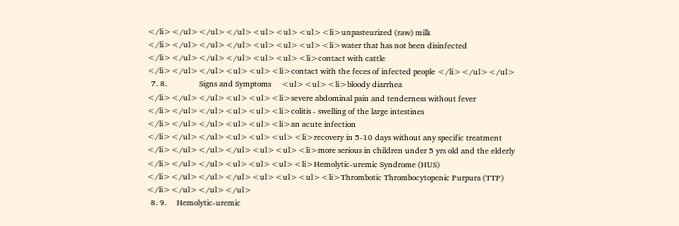</li></ul></ul></ul><ul><ul><ul><li>unpasteurized (raw) milk </li></ul></ul></ul><ul><ul><ul><li>water that has not been disinfected </li></ul></ul></ul><ul><ul><li>contact with cattle </li></ul></ul><ul><ul><li>contact with the feces of infected people </li></ul></ul>
  7. 8.                Signs and Symptoms     <ul><ul><li>bloody diarrhea </li></ul></ul><ul><ul><li>severe abdominal pain and tenderness without fever </li></ul></ul><ul><ul><li>colitis - swelling of the large intestines </li></ul></ul><ul><ul><li>an acute infection  </li></ul></ul><ul><ul><ul><li>recovery in 5-10 days without any specific treatment </li></ul></ul></ul><ul><ul><li>more serious in children under 5 yrs old and the elderly </li></ul></ul><ul><ul><ul><li>Hemolytic-uremic Syndrome (HUS) </li></ul></ul></ul><ul><ul><ul><li>Thrombotic Thrombocytopenic Purpura (TTP) </li></ul></ul></ul>
  8. 9.     Hemolytic-uremic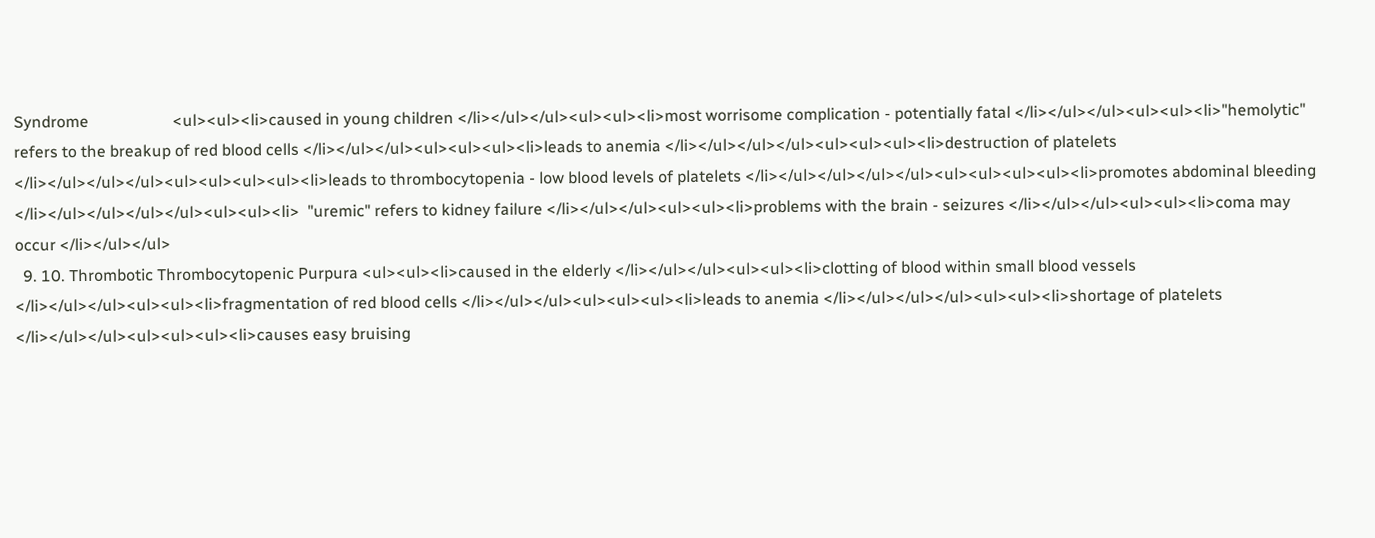Syndrome                     <ul><ul><li>caused in young children </li></ul></ul><ul><ul><li>most worrisome complication - potentially fatal </li></ul></ul><ul><ul><li>"hemolytic" refers to the breakup of red blood cells </li></ul></ul><ul><ul><ul><li>leads to anemia </li></ul></ul></ul><ul><ul><ul><li>destruction of platelets </li></ul></ul></ul><ul><ul><ul><ul><li>leads to thrombocytopenia - low blood levels of platelets </li></ul></ul></ul></ul><ul><ul><ul><ul><li>promotes abdominal bleeding </li></ul></ul></ul></ul><ul><ul><li>  "uremic" refers to kidney failure </li></ul></ul><ul><ul><li>problems with the brain - seizures </li></ul></ul><ul><ul><li>coma may occur </li></ul></ul>
  9. 10. Thrombotic Thrombocytopenic Purpura <ul><ul><li>caused in the elderly </li></ul></ul><ul><ul><li>clotting of blood within small blood vessels </li></ul></ul><ul><ul><li>fragmentation of red blood cells </li></ul></ul><ul><ul><ul><li>leads to anemia </li></ul></ul></ul><ul><ul><li>shortage of platelets </li></ul></ul><ul><ul><ul><li>causes easy bruising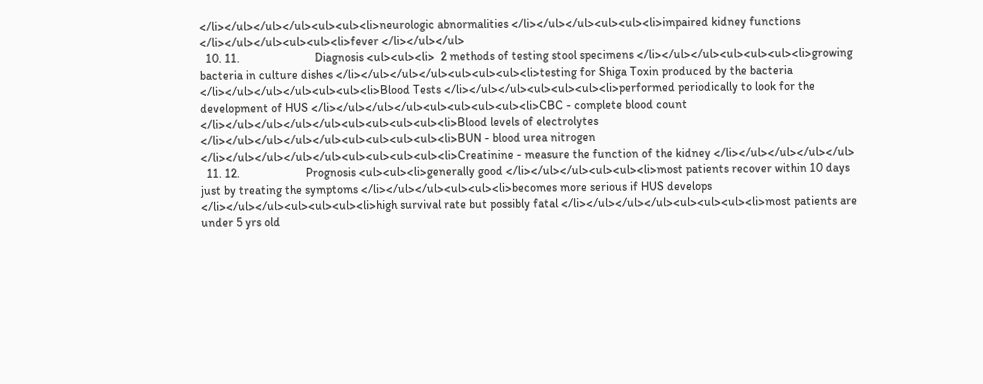</li></ul></ul></ul><ul><ul><li>neurologic abnormalities </li></ul></ul><ul><ul><li>impaired kidney functions </li></ul></ul><ul><ul><li>fever </li></ul></ul>
  10. 11.                         Diagnosis <ul><ul><li>  2 methods of testing stool specimens </li></ul></ul><ul><ul><ul><li>growing bacteria in culture dishes </li></ul></ul></ul><ul><ul><ul><li>testing for Shiga Toxin produced by the bacteria </li></ul></ul></ul><ul><ul><li>Blood Tests </li></ul></ul><ul><ul><ul><li>performed periodically to look for the development of HUS </li></ul></ul></ul><ul><ul><ul><ul><li>CBC - complete blood count  </li></ul></ul></ul></ul><ul><ul><ul><ul><li>Blood levels of electrolytes </li></ul></ul></ul></ul><ul><ul><ul><ul><li>BUN - blood urea nitrogen </li></ul></ul></ul></ul><ul><ul><ul><ul><li>Creatinine - measure the function of the kidney </li></ul></ul></ul></ul>
  11. 12.                      Prognosis <ul><ul><li>generally good </li></ul></ul><ul><ul><li>most patients recover within 10 days just by treating the symptoms </li></ul></ul><ul><ul><li>becomes more serious if HUS develops </li></ul></ul><ul><ul><ul><li>high survival rate but possibly fatal </li></ul></ul></ul><ul><ul><ul><li>most patients are under 5 yrs old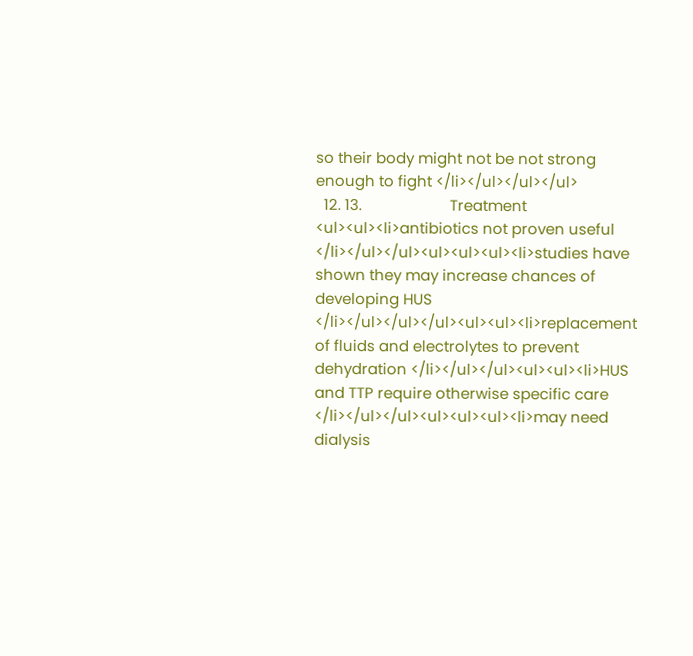so their body might not be not strong enough to fight </li></ul></ul></ul>
  12. 13.                      Treatment <ul><ul><li>antibiotics not proven useful </li></ul></ul><ul><ul><ul><li>studies have shown they may increase chances of developing HUS </li></ul></ul></ul><ul><ul><li>replacement of fluids and electrolytes to prevent dehydration </li></ul></ul><ul><ul><li>HUS and TTP require otherwise specific care </li></ul></ul><ul><ul><ul><li>may need dialysis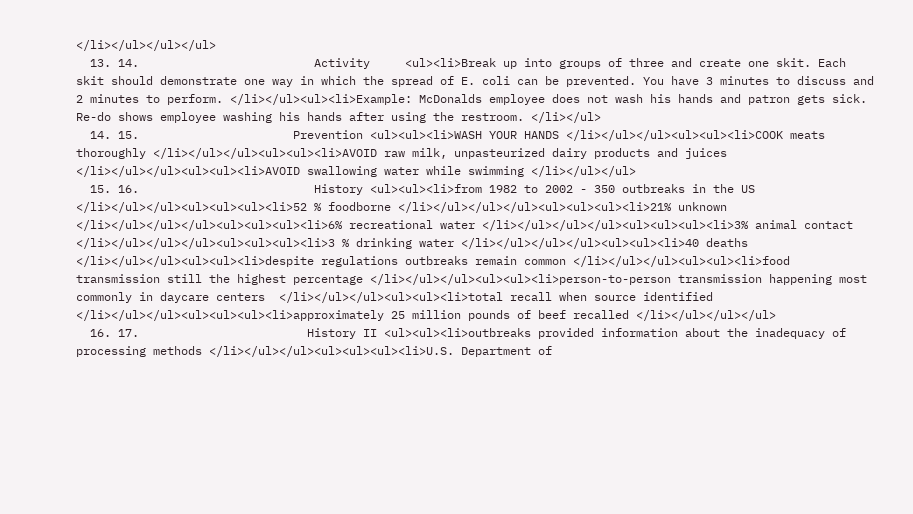</li></ul></ul></ul>
  13. 14.                         Activity     <ul><li>Break up into groups of three and create one skit. Each skit should demonstrate one way in which the spread of E. coli can be prevented. You have 3 minutes to discuss and 2 minutes to perform. </li></ul><ul><li>Example: McDonalds employee does not wash his hands and patron gets sick. Re-do shows employee washing his hands after using the restroom. </li></ul>
  14. 15.                      Prevention <ul><ul><li>WASH YOUR HANDS </li></ul></ul><ul><ul><li>COOK meats thoroughly </li></ul></ul><ul><ul><li>AVOID raw milk, unpasteurized dairy products and juices </li></ul></ul><ul><ul><li>AVOID swallowing water while swimming </li></ul></ul>
  15. 16.                         History <ul><ul><li>from 1982 to 2002 - 350 outbreaks in the US </li></ul></ul><ul><ul><ul><li>52 % foodborne </li></ul></ul></ul><ul><ul><ul><li>21% unknown </li></ul></ul></ul><ul><ul><ul><li>6% recreational water </li></ul></ul></ul><ul><ul><ul><li>3% animal contact </li></ul></ul></ul><ul><ul><ul><li>3 % drinking water </li></ul></ul></ul><ul><ul><li>40 deaths </li></ul></ul><ul><ul><li>despite regulations outbreaks remain common </li></ul></ul><ul><ul><li>food transmission still the highest percentage </li></ul></ul><ul><ul><li>person-to-person transmission happening most commonly in daycare centers  </li></ul></ul><ul><ul><li>total recall when source identified </li></ul></ul><ul><ul><ul><li>approximately 25 million pounds of beef recalled </li></ul></ul></ul>
  16. 17.                        History II <ul><ul><li>outbreaks provided information about the inadequacy of processing methods </li></ul></ul><ul><ul><ul><li>U.S. Department of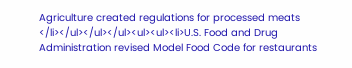Agriculture created regulations for processed meats </li></ul></ul></ul><ul><ul><li>U.S. Food and Drug Administration revised Model Food Code for restaurants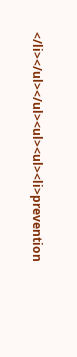</li></ul></ul><ul><ul><li>prevention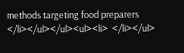methods targeting food preparers </li></ul></ul><ul><li>  </li></ul>